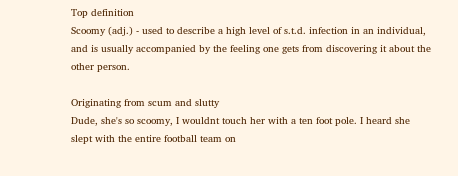Top definition
Scoomy (adj.) - used to describe a high level of s.t.d. infection in an individual, and is usually accompanied by the feeling one gets from discovering it about the other person.

Originating from scum and slutty
Dude, she's so scoomy, I wouldnt touch her with a ten foot pole. I heard she slept with the entire football team on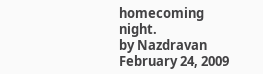homecoming night.
by Nazdravan February 24, 2009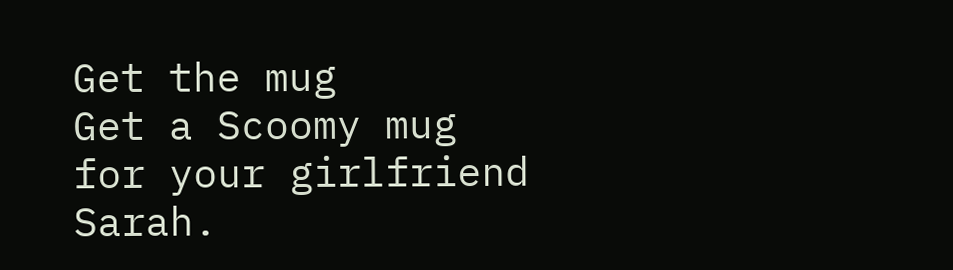Get the mug
Get a Scoomy mug for your girlfriend Sarah.